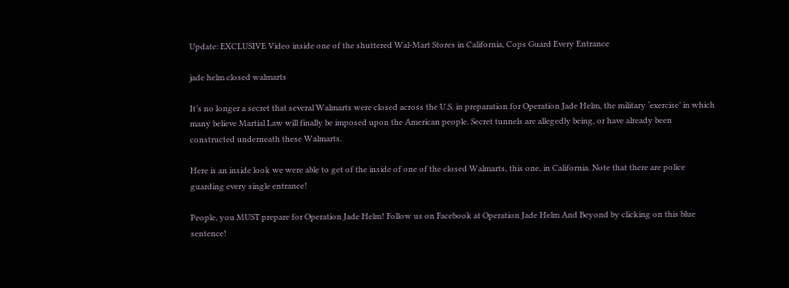Update: EXCLUSIVE Video inside one of the shuttered Wal-Mart Stores in California, Cops Guard Every Entrance

jade helm closed walmarts

It’s no longer a secret that several Walmarts were closed across the U.S. in preparation for Operation Jade Helm, the military ‘exercise’ in which many believe Martial Law will finally be imposed upon the American people. Secret tunnels are allegedly being, or have already been constructed underneath these Walmarts.

Here is an inside look we were able to get of the inside of one of the closed Walmarts, this one, in California. Note that there are police guarding every single entrance!

People, you MUST prepare for Operation Jade Helm! Follow us on Facebook at Operation Jade Helm And Beyond by clicking on this blue sentence!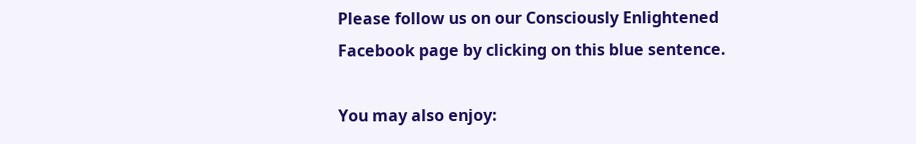Please follow us on our Consciously Enlightened Facebook page by clicking on this blue sentence.

You may also enjoy: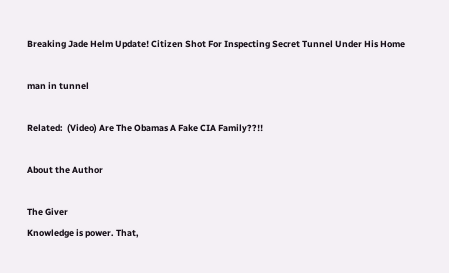Breaking Jade Helm Update! Citizen Shot For Inspecting Secret Tunnel Under His Home

man in tunnel

Related:  (Video) Are The Obamas A Fake CIA Family??!!

About the Author

The Giver
Knowledge is power. That,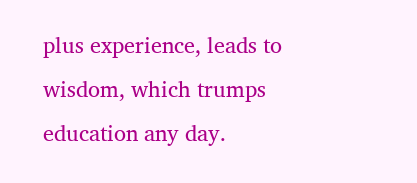plus experience, leads to wisdom, which trumps education any day.